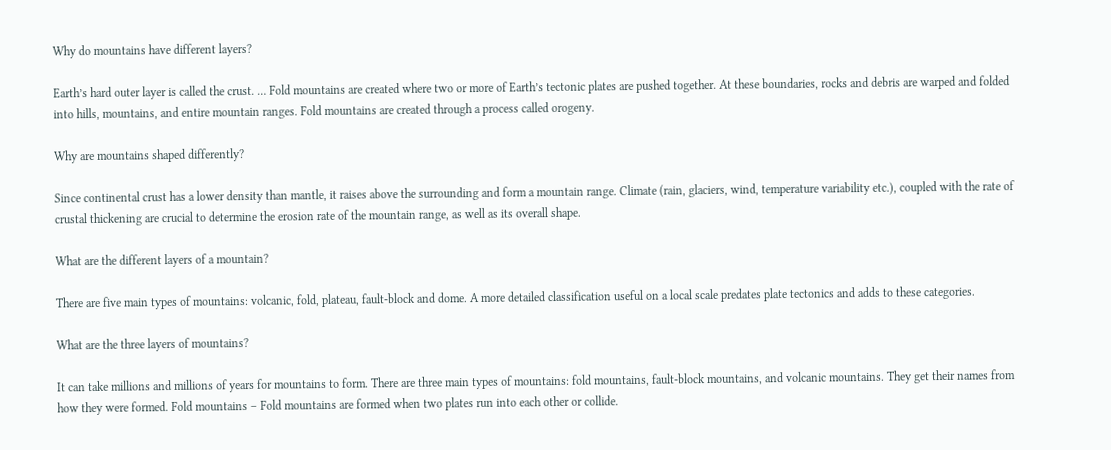Why do mountains have different layers?

Earth’s hard outer layer is called the crust. … Fold mountains are created where two or more of Earth’s tectonic plates are pushed together. At these boundaries, rocks and debris are warped and folded into hills, mountains, and entire mountain ranges. Fold mountains are created through a process called orogeny.

Why are mountains shaped differently?

Since continental crust has a lower density than mantle, it raises above the surrounding and form a mountain range. Climate (rain, glaciers, wind, temperature variability etc.), coupled with the rate of crustal thickening are crucial to determine the erosion rate of the mountain range, as well as its overall shape.

What are the different layers of a mountain?

There are five main types of mountains: volcanic, fold, plateau, fault-block and dome. A more detailed classification useful on a local scale predates plate tectonics and adds to these categories.

What are the three layers of mountains?

It can take millions and millions of years for mountains to form. There are three main types of mountains: fold mountains, fault-block mountains, and volcanic mountains. They get their names from how they were formed. Fold mountains – Fold mountains are formed when two plates run into each other or collide.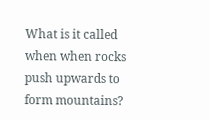What is it called when when rocks push upwards to form mountains?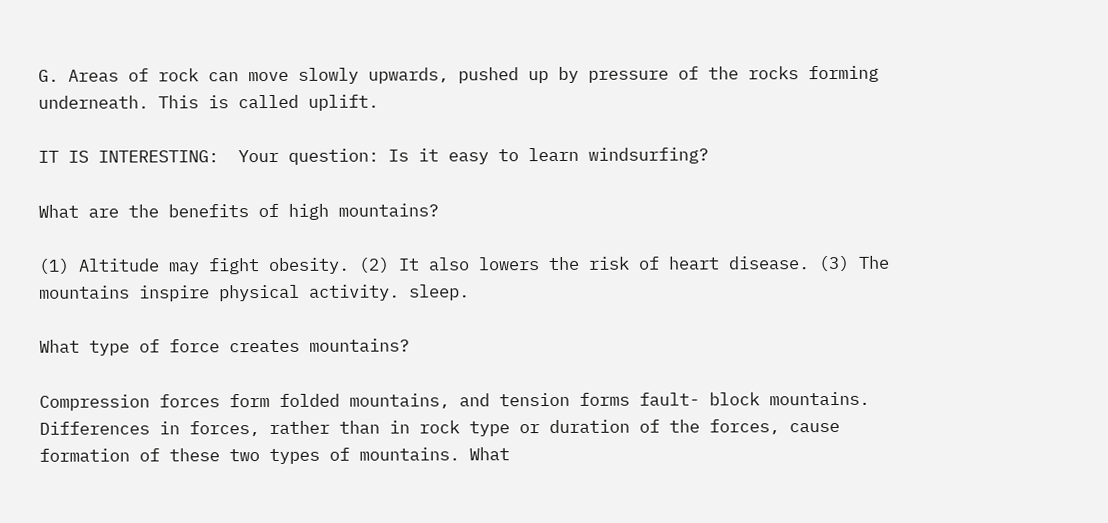G. Areas of rock can move slowly upwards, pushed up by pressure of the rocks forming underneath. This is called uplift.

IT IS INTERESTING:  Your question: Is it easy to learn windsurfing?

What are the benefits of high mountains?

(1) Altitude may fight obesity. (2) It also lowers the risk of heart disease. (3) The mountains inspire physical activity. sleep.

What type of force creates mountains?

Compression forces form folded mountains, and tension forms fault- block mountains. Differences in forces, rather than in rock type or duration of the forces, cause formation of these two types of mountains. What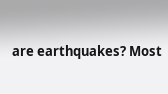are earthquakes? Most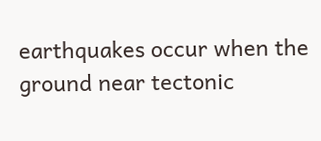earthquakes occur when the ground near tectonic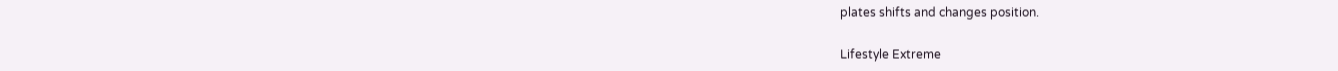plates shifts and changes position.

Lifestyle Extreme